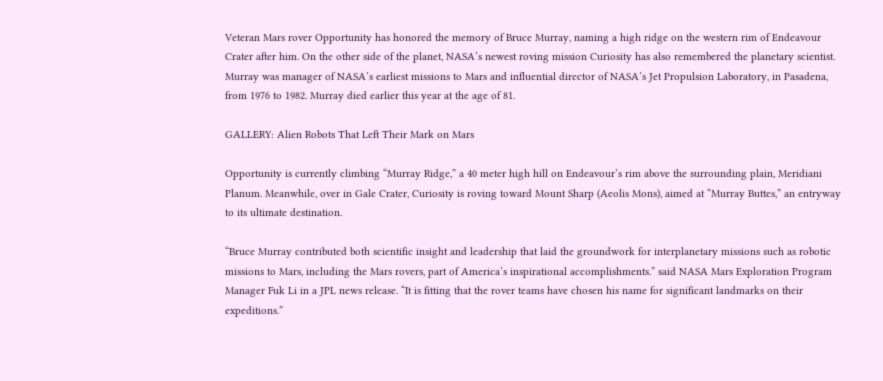Veteran Mars rover Opportunity has honored the memory of Bruce Murray, naming a high ridge on the western rim of Endeavour Crater after him. On the other side of the planet, NASA’s newest roving mission Curiosity has also remembered the planetary scientist. Murray was manager of NASA’s earliest missions to Mars and influential director of NASA’s Jet Propulsion Laboratory, in Pasadena, from 1976 to 1982. Murray died earlier this year at the age of 81.

GALLERY: Alien Robots That Left Their Mark on Mars

Opportunity is currently climbing “Murray Ridge,” a 40 meter high hill on Endeavour’s rim above the surrounding plain, Meridiani Planum. Meanwhile, over in Gale Crater, Curiosity is roving toward Mount Sharp (Aeolis Mons), aimed at “Murray Buttes,” an entryway to its ultimate destination.

“Bruce Murray contributed both scientific insight and leadership that laid the groundwork for interplanetary missions such as robotic missions to Mars, including the Mars rovers, part of America’s inspirational accomplishments.” said NASA Mars Exploration Program Manager Fuk Li in a JPL news release. “It is fitting that the rover teams have chosen his name for significant landmarks on their expeditions.”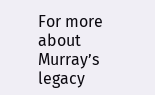For more about Murray’s legacy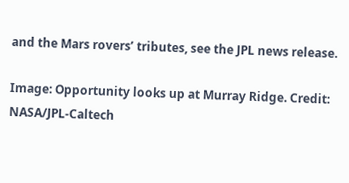and the Mars rovers’ tributes, see the JPL news release.

Image: Opportunity looks up at Murray Ridge. Credit: NASA/JPL-Caltech